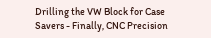Drilling the VW Block for Case Savers - Finally, CNC Precision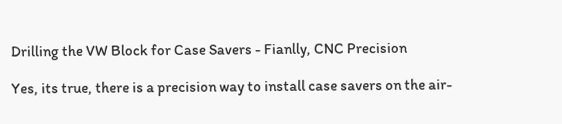Drilling the VW Block for Case Savers - Fianlly, CNC Precision

Yes, its true, there is a precision way to install case savers on the air-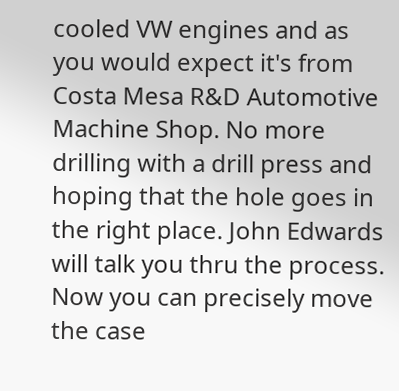cooled VW engines and as you would expect it's from Costa Mesa R&D Automotive Machine Shop. No more drilling with a drill press and hoping that the hole goes in the right place. John Edwards will talk you thru the process. Now you can precisely move the case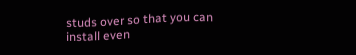studs over so that you can install even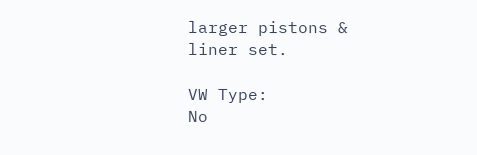larger pistons & liner set.

VW Type:
No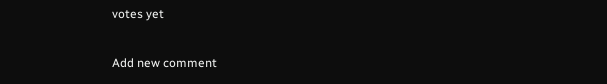votes yet

Add new comment